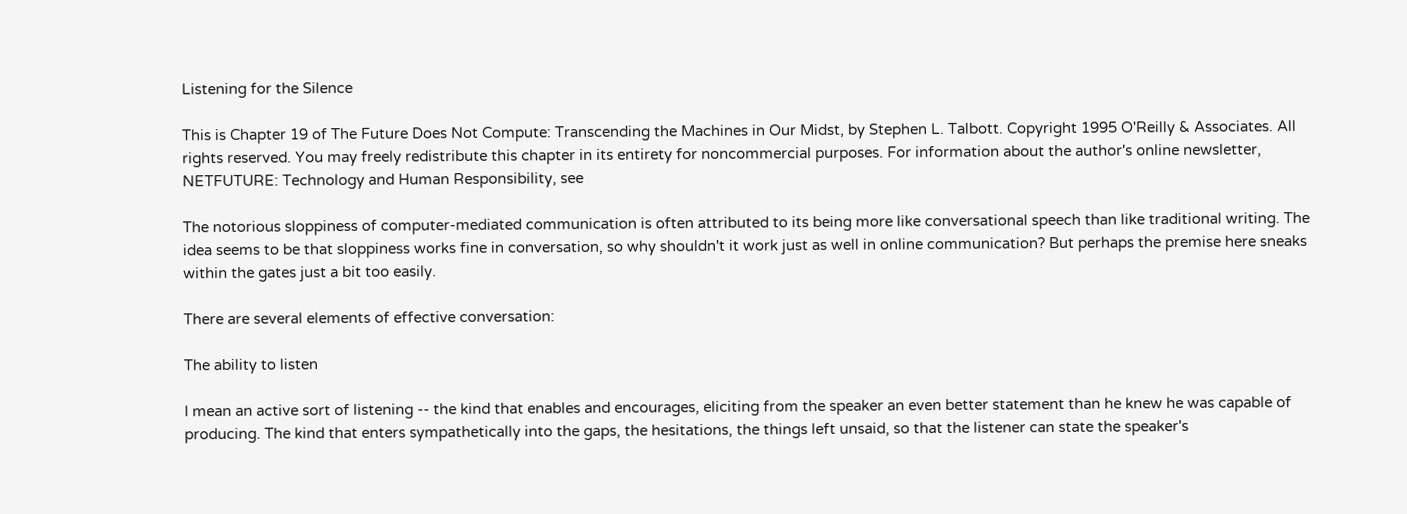Listening for the Silence

This is Chapter 19 of The Future Does Not Compute: Transcending the Machines in Our Midst, by Stephen L. Talbott. Copyright 1995 O'Reilly & Associates. All rights reserved. You may freely redistribute this chapter in its entirety for noncommercial purposes. For information about the author's online newsletter, NETFUTURE: Technology and Human Responsibility, see

The notorious sloppiness of computer-mediated communication is often attributed to its being more like conversational speech than like traditional writing. The idea seems to be that sloppiness works fine in conversation, so why shouldn't it work just as well in online communication? But perhaps the premise here sneaks within the gates just a bit too easily.

There are several elements of effective conversation:

The ability to listen

I mean an active sort of listening -- the kind that enables and encourages, eliciting from the speaker an even better statement than he knew he was capable of producing. The kind that enters sympathetically into the gaps, the hesitations, the things left unsaid, so that the listener can state the speaker's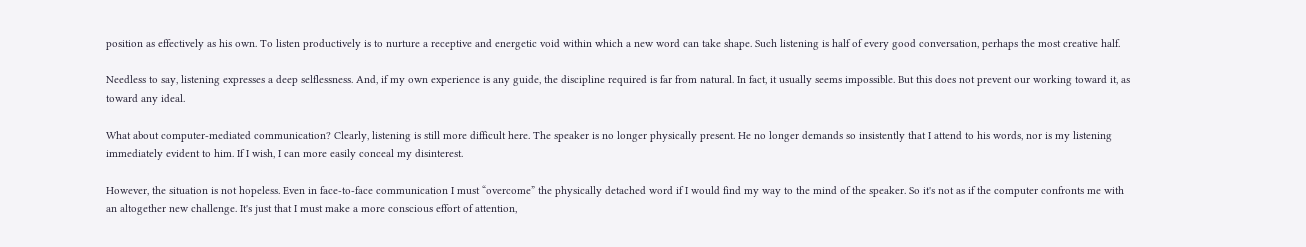position as effectively as his own. To listen productively is to nurture a receptive and energetic void within which a new word can take shape. Such listening is half of every good conversation, perhaps the most creative half.

Needless to say, listening expresses a deep selflessness. And, if my own experience is any guide, the discipline required is far from natural. In fact, it usually seems impossible. But this does not prevent our working toward it, as toward any ideal.

What about computer-mediated communication? Clearly, listening is still more difficult here. The speaker is no longer physically present. He no longer demands so insistently that I attend to his words, nor is my listening immediately evident to him. If I wish, I can more easily conceal my disinterest.

However, the situation is not hopeless. Even in face-to-face communication I must “overcome” the physically detached word if I would find my way to the mind of the speaker. So it's not as if the computer confronts me with an altogether new challenge. It's just that I must make a more conscious effort of attention,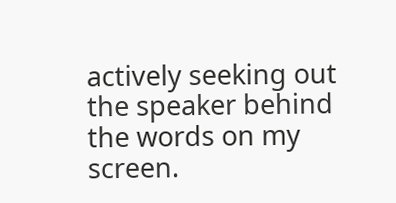actively seeking out the speaker behind the words on my screen.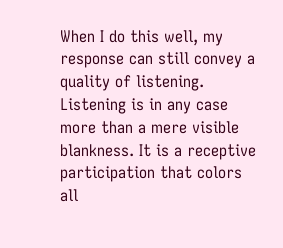When I do this well, my response can still convey a quality of listening. Listening is in any case more than a mere visible blankness. It is a receptive participation that colors all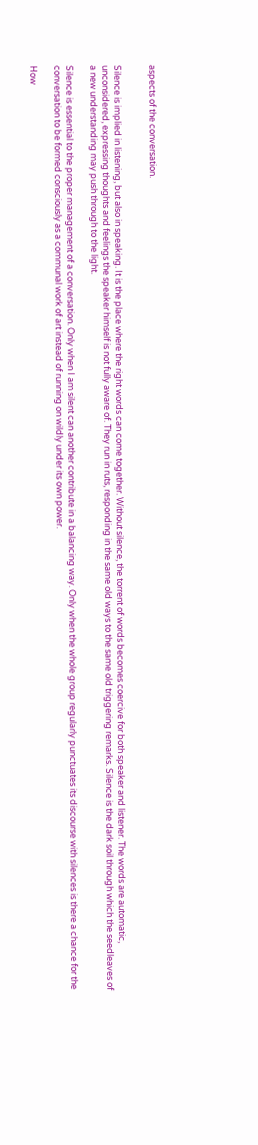aspects of the conversation.


Silence is implied in listening, but also in speaking. It is the place where the right words can come together. Without silence, the torrent of words becomes coercive for both speaker and listener. The words are automatic, unconsidered, expressing thoughts and feelings the speaker himself is not fully aware of. They run in ruts, responding in the same old ways to the same old triggering remarks. Silence is the dark soil through which the seedleaves of a new understanding may push through to the light.

Silence is essential to the proper management of a conversation. Only when I am silent can another contribute in a balancing way. Only when the whole group regularly punctuates its discourse with silences is there a chance for the conversation to be formed consciously as a communal work of art instead of running on wildly under its own power.

How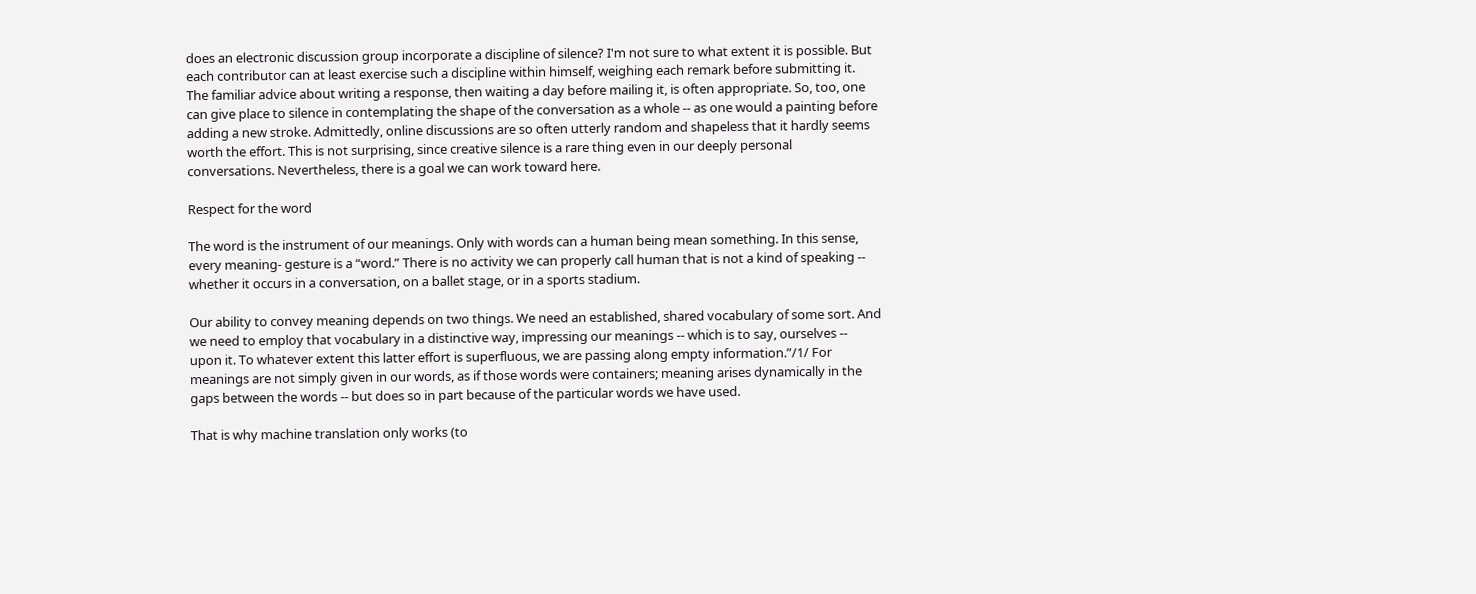does an electronic discussion group incorporate a discipline of silence? I'm not sure to what extent it is possible. But each contributor can at least exercise such a discipline within himself, weighing each remark before submitting it. The familiar advice about writing a response, then waiting a day before mailing it, is often appropriate. So, too, one can give place to silence in contemplating the shape of the conversation as a whole -- as one would a painting before adding a new stroke. Admittedly, online discussions are so often utterly random and shapeless that it hardly seems worth the effort. This is not surprising, since creative silence is a rare thing even in our deeply personal conversations. Nevertheless, there is a goal we can work toward here.

Respect for the word

The word is the instrument of our meanings. Only with words can a human being mean something. In this sense, every meaning- gesture is a “word.” There is no activity we can properly call human that is not a kind of speaking -- whether it occurs in a conversation, on a ballet stage, or in a sports stadium.

Our ability to convey meaning depends on two things. We need an established, shared vocabulary of some sort. And we need to employ that vocabulary in a distinctive way, impressing our meanings -- which is to say, ourselves -- upon it. To whatever extent this latter effort is superfluous, we are passing along empty information.”/1/ For meanings are not simply given in our words, as if those words were containers; meaning arises dynamically in the gaps between the words -- but does so in part because of the particular words we have used.

That is why machine translation only works (to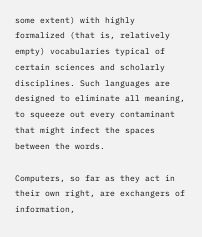some extent) with highly formalized (that is, relatively empty) vocabularies typical of certain sciences and scholarly disciplines. Such languages are designed to eliminate all meaning, to squeeze out every contaminant that might infect the spaces between the words.

Computers, so far as they act in their own right, are exchangers of information,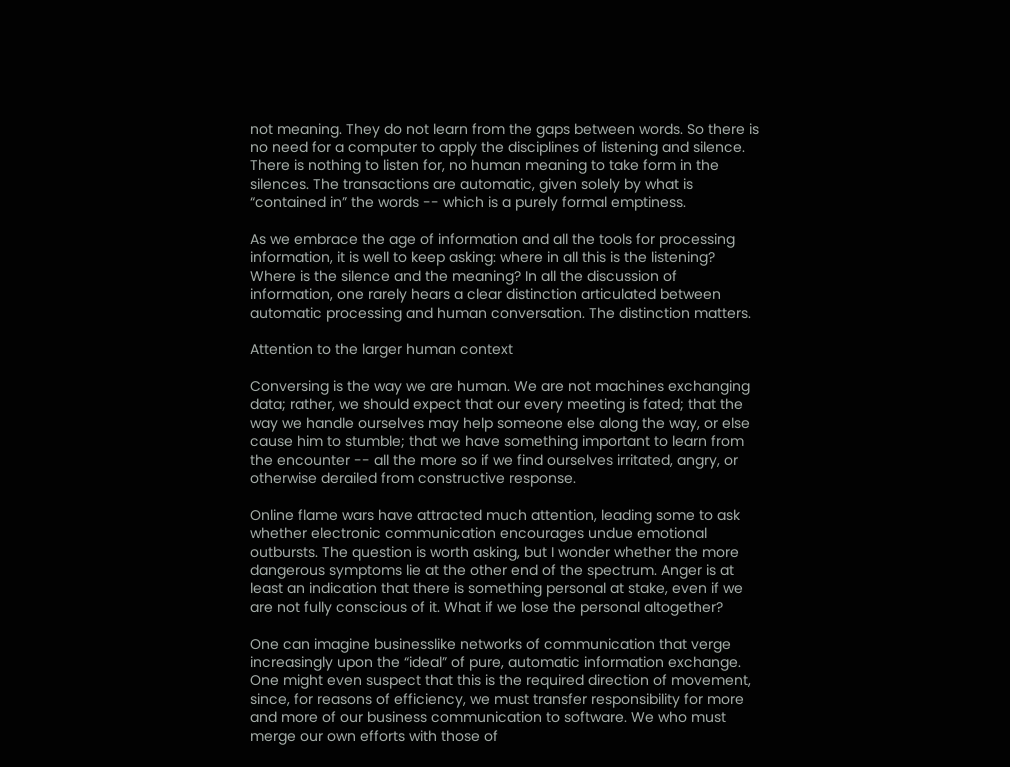not meaning. They do not learn from the gaps between words. So there is no need for a computer to apply the disciplines of listening and silence. There is nothing to listen for, no human meaning to take form in the silences. The transactions are automatic, given solely by what is “contained in” the words -- which is a purely formal emptiness.

As we embrace the age of information and all the tools for processing information, it is well to keep asking: where in all this is the listening? Where is the silence and the meaning? In all the discussion of information, one rarely hears a clear distinction articulated between automatic processing and human conversation. The distinction matters.

Attention to the larger human context

Conversing is the way we are human. We are not machines exchanging data; rather, we should expect that our every meeting is fated; that the way we handle ourselves may help someone else along the way, or else cause him to stumble; that we have something important to learn from the encounter -- all the more so if we find ourselves irritated, angry, or otherwise derailed from constructive response.

Online flame wars have attracted much attention, leading some to ask whether electronic communication encourages undue emotional outbursts. The question is worth asking, but I wonder whether the more dangerous symptoms lie at the other end of the spectrum. Anger is at least an indication that there is something personal at stake, even if we are not fully conscious of it. What if we lose the personal altogether?

One can imagine businesslike networks of communication that verge increasingly upon the “ideal” of pure, automatic information exchange. One might even suspect that this is the required direction of movement, since, for reasons of efficiency, we must transfer responsibility for more and more of our business communication to software. We who must merge our own efforts with those of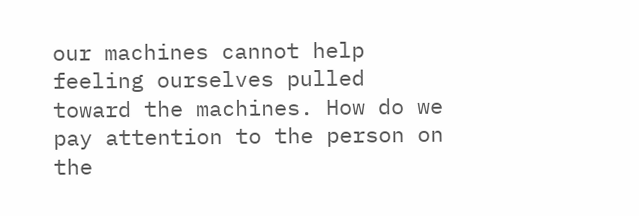our machines cannot help feeling ourselves pulled toward the machines. How do we pay attention to the person on the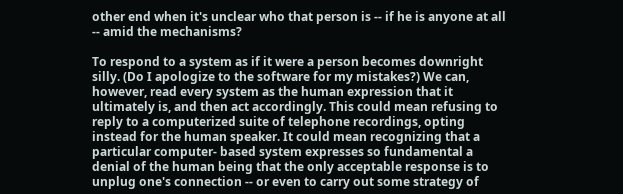other end when it's unclear who that person is -- if he is anyone at all -- amid the mechanisms?

To respond to a system as if it were a person becomes downright silly. (Do I apologize to the software for my mistakes?) We can, however, read every system as the human expression that it ultimately is, and then act accordingly. This could mean refusing to reply to a computerized suite of telephone recordings, opting instead for the human speaker. It could mean recognizing that a particular computer- based system expresses so fundamental a denial of the human being that the only acceptable response is to unplug one's connection -- or even to carry out some strategy of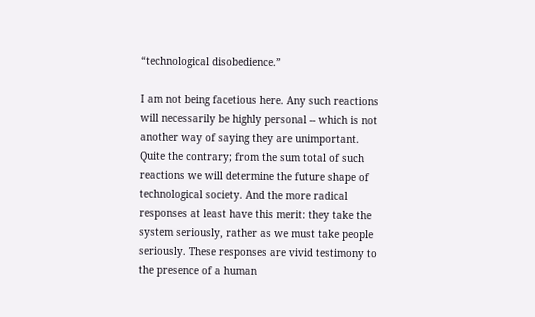“technological disobedience.”

I am not being facetious here. Any such reactions will necessarily be highly personal -- which is not another way of saying they are unimportant. Quite the contrary; from the sum total of such reactions we will determine the future shape of technological society. And the more radical responses at least have this merit: they take the system seriously, rather as we must take people seriously. These responses are vivid testimony to the presence of a human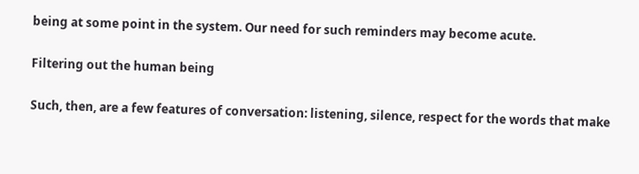being at some point in the system. Our need for such reminders may become acute.

Filtering out the human being

Such, then, are a few features of conversation: listening, silence, respect for the words that make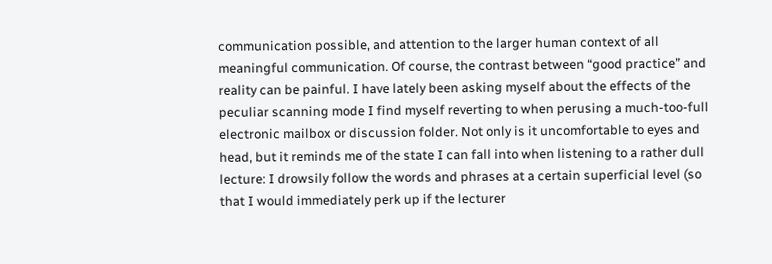communication possible, and attention to the larger human context of all meaningful communication. Of course, the contrast between “good practice” and reality can be painful. I have lately been asking myself about the effects of the peculiar scanning mode I find myself reverting to when perusing a much-too-full electronic mailbox or discussion folder. Not only is it uncomfortable to eyes and head, but it reminds me of the state I can fall into when listening to a rather dull lecture: I drowsily follow the words and phrases at a certain superficial level (so that I would immediately perk up if the lecturer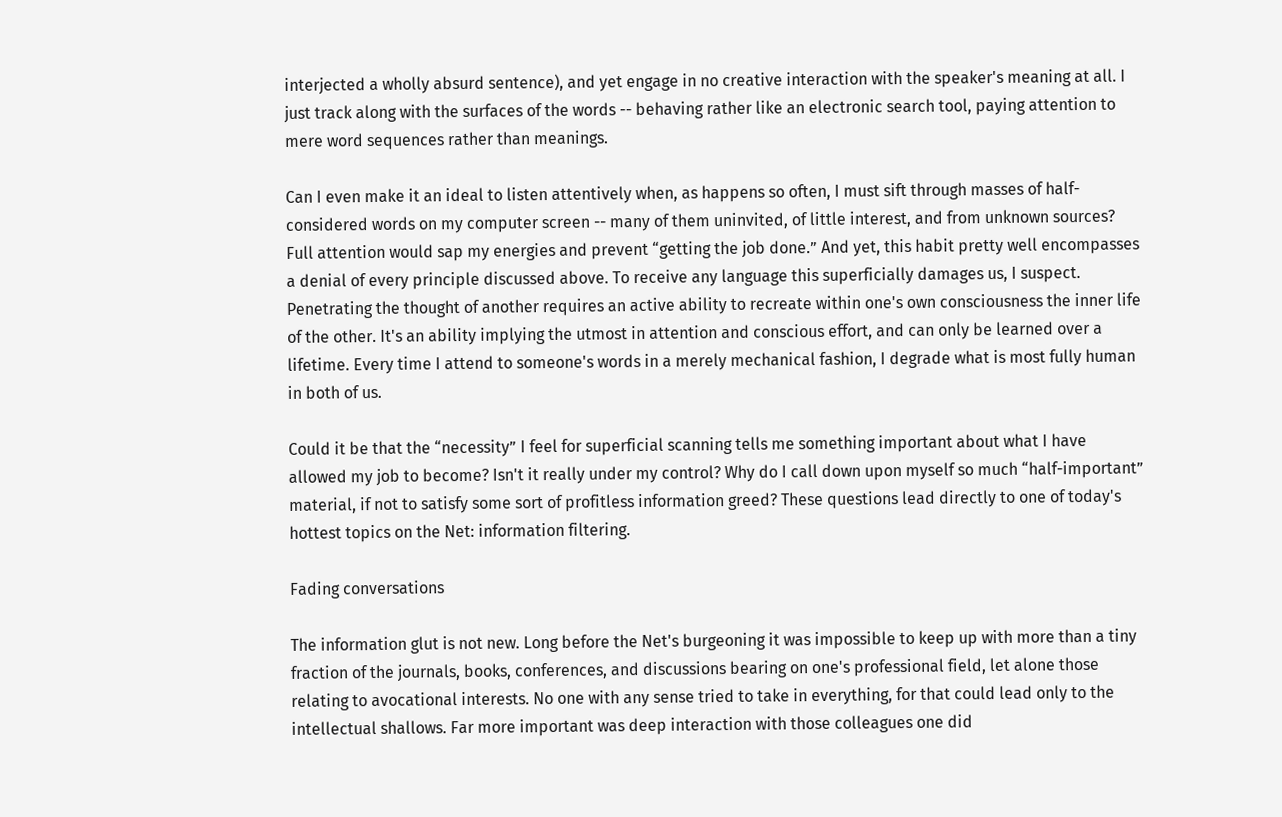interjected a wholly absurd sentence), and yet engage in no creative interaction with the speaker's meaning at all. I just track along with the surfaces of the words -- behaving rather like an electronic search tool, paying attention to mere word sequences rather than meanings.

Can I even make it an ideal to listen attentively when, as happens so often, I must sift through masses of half-considered words on my computer screen -- many of them uninvited, of little interest, and from unknown sources? Full attention would sap my energies and prevent “getting the job done.” And yet, this habit pretty well encompasses a denial of every principle discussed above. To receive any language this superficially damages us, I suspect. Penetrating the thought of another requires an active ability to recreate within one's own consciousness the inner life of the other. It's an ability implying the utmost in attention and conscious effort, and can only be learned over a lifetime. Every time I attend to someone's words in a merely mechanical fashion, I degrade what is most fully human in both of us.

Could it be that the “necessity” I feel for superficial scanning tells me something important about what I have allowed my job to become? Isn't it really under my control? Why do I call down upon myself so much “half-important” material, if not to satisfy some sort of profitless information greed? These questions lead directly to one of today's hottest topics on the Net: information filtering.

Fading conversations

The information glut is not new. Long before the Net's burgeoning it was impossible to keep up with more than a tiny fraction of the journals, books, conferences, and discussions bearing on one's professional field, let alone those relating to avocational interests. No one with any sense tried to take in everything, for that could lead only to the intellectual shallows. Far more important was deep interaction with those colleagues one did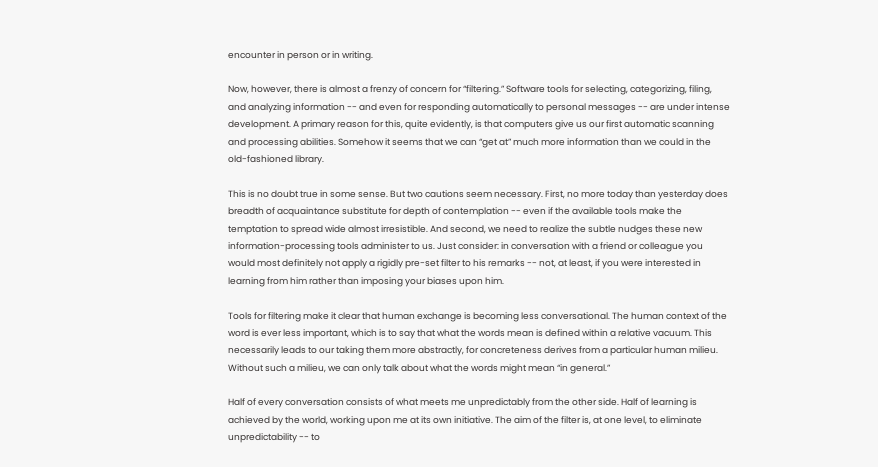encounter in person or in writing.

Now, however, there is almost a frenzy of concern for “filtering.” Software tools for selecting, categorizing, filing, and analyzing information -- and even for responding automatically to personal messages -- are under intense development. A primary reason for this, quite evidently, is that computers give us our first automatic scanning and processing abilities. Somehow it seems that we can “get at” much more information than we could in the old-fashioned library.

This is no doubt true in some sense. But two cautions seem necessary. First, no more today than yesterday does breadth of acquaintance substitute for depth of contemplation -- even if the available tools make the temptation to spread wide almost irresistible. And second, we need to realize the subtle nudges these new information-processing tools administer to us. Just consider: in conversation with a friend or colleague you would most definitely not apply a rigidly pre-set filter to his remarks -- not, at least, if you were interested in learning from him rather than imposing your biases upon him.

Tools for filtering make it clear that human exchange is becoming less conversational. The human context of the word is ever less important, which is to say that what the words mean is defined within a relative vacuum. This necessarily leads to our taking them more abstractly, for concreteness derives from a particular human milieu. Without such a milieu, we can only talk about what the words might mean “in general.”

Half of every conversation consists of what meets me unpredictably from the other side. Half of learning is achieved by the world, working upon me at its own initiative. The aim of the filter is, at one level, to eliminate unpredictability -- to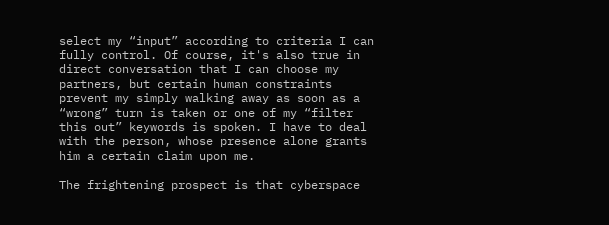select my “input” according to criteria I can fully control. Of course, it's also true in direct conversation that I can choose my partners, but certain human constraints prevent my simply walking away as soon as a “wrong” turn is taken or one of my “filter this out” keywords is spoken. I have to deal with the person, whose presence alone grants him a certain claim upon me.

The frightening prospect is that cyberspace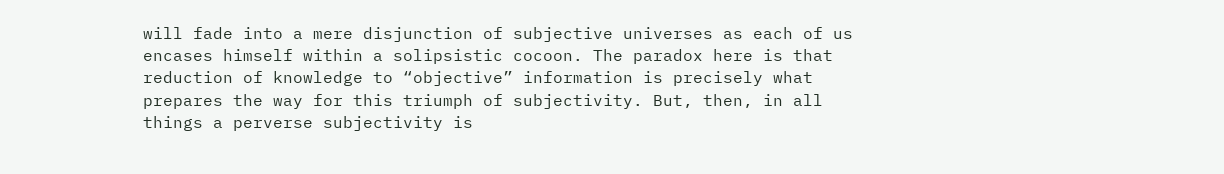will fade into a mere disjunction of subjective universes as each of us encases himself within a solipsistic cocoon. The paradox here is that reduction of knowledge to “objective” information is precisely what prepares the way for this triumph of subjectivity. But, then, in all things a perverse subjectivity is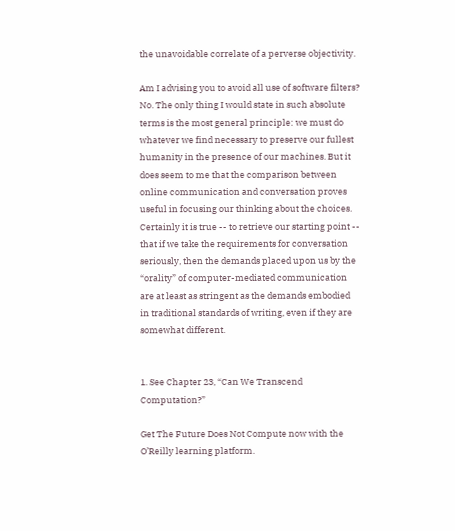the unavoidable correlate of a perverse objectivity.

Am I advising you to avoid all use of software filters? No. The only thing I would state in such absolute terms is the most general principle: we must do whatever we find necessary to preserve our fullest humanity in the presence of our machines. But it does seem to me that the comparison between online communication and conversation proves useful in focusing our thinking about the choices. Certainly it is true -- to retrieve our starting point -- that if we take the requirements for conversation seriously, then the demands placed upon us by the “orality” of computer-mediated communication are at least as stringent as the demands embodied in traditional standards of writing, even if they are somewhat different.


1. See Chapter 23, “Can We Transcend Computation?”

Get The Future Does Not Compute now with the O’Reilly learning platform.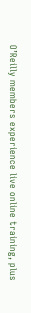O’Reilly members experience live online training, plus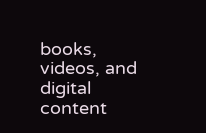books, videos, and digital content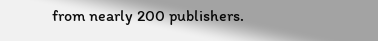from nearly 200 publishers.